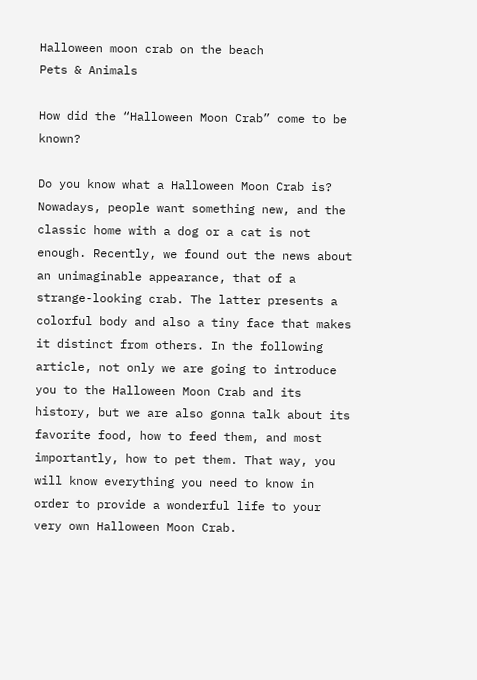Halloween moon crab on the beach
Pets & Animals

How did the “Halloween Moon Crab” come to be known?

Do you know what a Halloween Moon Crab is? Nowadays, people want something new, and the classic home with a dog or a cat is not enough. Recently, we found out the news about an unimaginable appearance, that of a strange-looking crab. The latter presents a colorful body and also a tiny face that makes it distinct from others. In the following article, not only we are going to introduce you to the Halloween Moon Crab and its history, but we are also gonna talk about its favorite food, how to feed them, and most importantly, how to pet them. That way, you will know everything you need to know in order to provide a wonderful life to your very own Halloween Moon Crab.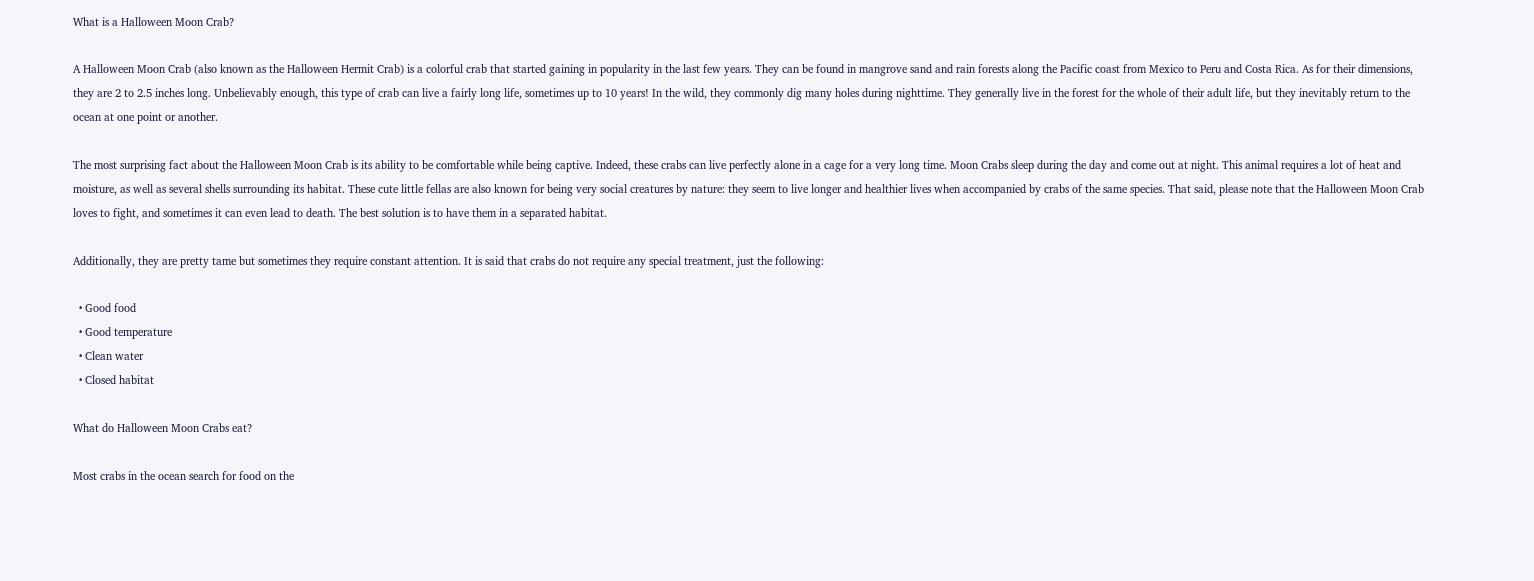What is a Halloween Moon Crab?

A Halloween Moon Crab (also known as the Halloween Hermit Crab) is a colorful crab that started gaining in popularity in the last few years. They can be found in mangrove sand and rain forests along the Pacific coast from Mexico to Peru and Costa Rica. As for their dimensions, they are 2 to 2.5 inches long. Unbelievably enough, this type of crab can live a fairly long life, sometimes up to 10 years! In the wild, they commonly dig many holes during nighttime. They generally live in the forest for the whole of their adult life, but they inevitably return to the ocean at one point or another.

The most surprising fact about the Halloween Moon Crab is its ability to be comfortable while being captive. Indeed, these crabs can live perfectly alone in a cage for a very long time. Moon Crabs sleep during the day and come out at night. This animal requires a lot of heat and moisture, as well as several shells surrounding its habitat. These cute little fellas are also known for being very social creatures by nature: they seem to live longer and healthier lives when accompanied by crabs of the same species. That said, please note that the Halloween Moon Crab loves to fight, and sometimes it can even lead to death. The best solution is to have them in a separated habitat.

Additionally, they are pretty tame but sometimes they require constant attention. It is said that crabs do not require any special treatment, just the following:

  • Good food
  • Good temperature
  • Clean water
  • Closed habitat

What do Halloween Moon Crabs eat?

Most crabs in the ocean search for food on the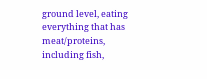ground level, eating everything that has meat/proteins, including fish,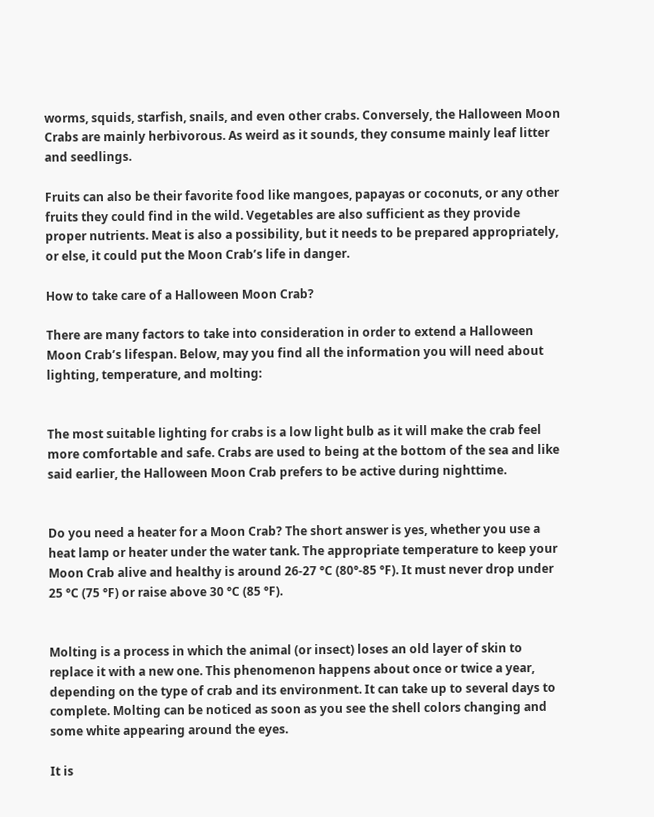worms, squids, starfish, snails, and even other crabs. Conversely, the Halloween Moon Crabs are mainly herbivorous. As weird as it sounds, they consume mainly leaf litter and seedlings.

Fruits can also be their favorite food like mangoes, papayas or coconuts, or any other fruits they could find in the wild. Vegetables are also sufficient as they provide proper nutrients. Meat is also a possibility, but it needs to be prepared appropriately, or else, it could put the Moon Crab’s life in danger.

How to take care of a Halloween Moon Crab?

There are many factors to take into consideration in order to extend a Halloween Moon Crab’s lifespan. Below, may you find all the information you will need about lighting, temperature, and molting:


The most suitable lighting for crabs is a low light bulb as it will make the crab feel more comfortable and safe. Crabs are used to being at the bottom of the sea and like said earlier, the Halloween Moon Crab prefers to be active during nighttime.


Do you need a heater for a Moon Crab? The short answer is yes, whether you use a heat lamp or heater under the water tank. The appropriate temperature to keep your Moon Crab alive and healthy is around 26-27 °C (80°-85 °F). It must never drop under 25 °C (75 °F) or raise above 30 °C (85 °F).


Molting is a process in which the animal (or insect) loses an old layer of skin to replace it with a new one. This phenomenon happens about once or twice a year, depending on the type of crab and its environment. It can take up to several days to complete. Molting can be noticed as soon as you see the shell colors changing and some white appearing around the eyes.

It is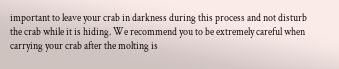important to leave your crab in darkness during this process and not disturb the crab while it is hiding. We recommend you to be extremely careful when carrying your crab after the molting is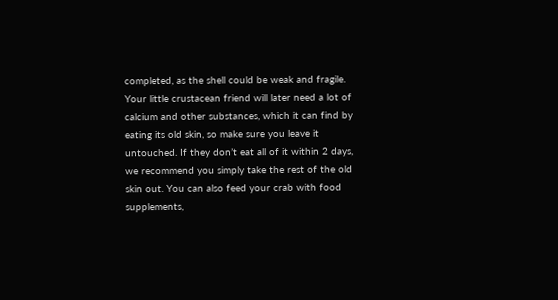completed, as the shell could be weak and fragile. Your little crustacean friend will later need a lot of calcium and other substances, which it can find by eating its old skin, so make sure you leave it untouched. If they don’t eat all of it within 2 days, we recommend you simply take the rest of the old skin out. You can also feed your crab with food supplements,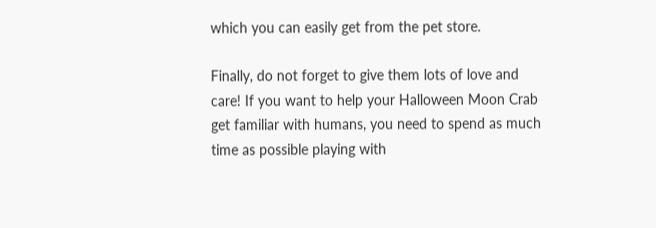which you can easily get from the pet store.

Finally, do not forget to give them lots of love and care! If you want to help your Halloween Moon Crab get familiar with humans, you need to spend as much time as possible playing with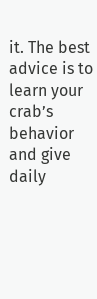it. The best advice is to learn your crab’s behavior and give daily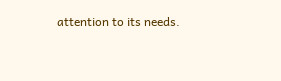attention to its needs.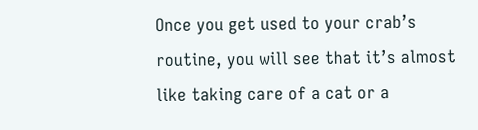Once you get used to your crab’s routine, you will see that it’s almost like taking care of a cat or a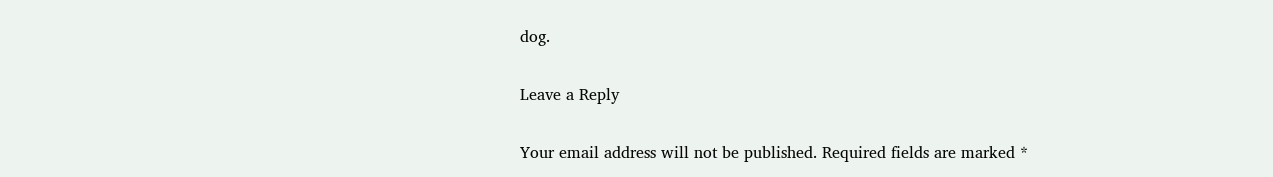dog.

Leave a Reply

Your email address will not be published. Required fields are marked *